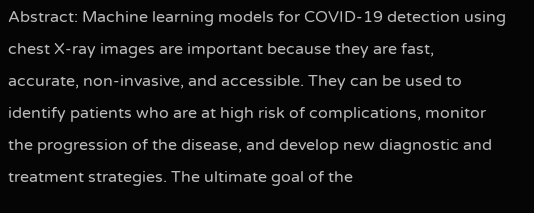Abstract: Machine learning models for COVID-19 detection using chest X-ray images are important because they are fast, accurate, non-invasive, and accessible. They can be used to identify patients who are at high risk of complications, monitor the progression of the disease, and develop new diagnostic and treatment strategies. The ultimate goal of the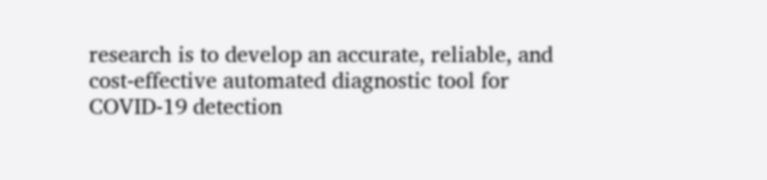research is to develop an accurate, reliable, and cost-effective automated diagnostic tool for COVID-19 detection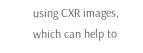using CXR images, which can help to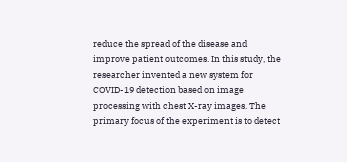reduce the spread of the disease and improve patient outcomes. In this study, the researcher invented a new system for COVID-19 detection based on image processing with chest X-ray images. The primary focus of the experiment is to detect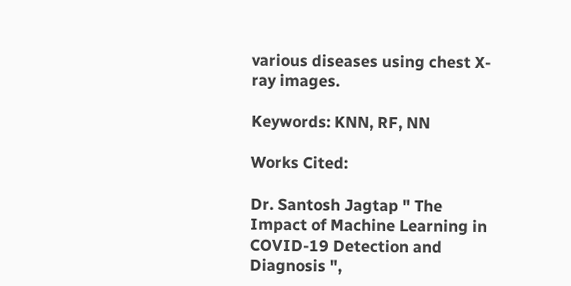various diseases using chest X-ray images.

Keywords: KNN, RF, NN

Works Cited:

Dr. Santosh Jagtap " The Impact of Machine Learning in COVID-19 Detection and Diagnosis ",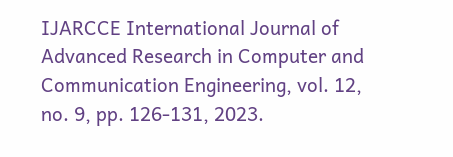IJARCCE International Journal of Advanced Research in Computer and Communication Engineering, vol. 12, no. 9, pp. 126-131, 2023.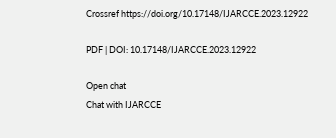Crossref https://doi.org/10.17148/IJARCCE.2023.12922

PDF | DOI: 10.17148/IJARCCE.2023.12922

Open chat
Chat with IJARCCE